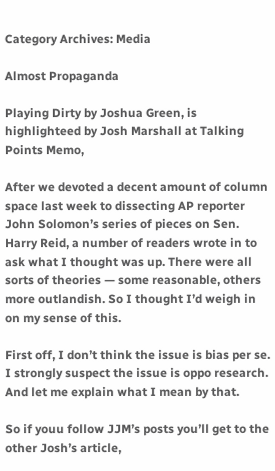Category Archives: Media

Almost Propaganda

Playing Dirty by Joshua Green, is highlighteed by Josh Marshall at Talking Points Memo,

After we devoted a decent amount of column space last week to dissecting AP reporter John Solomon’s series of pieces on Sen. Harry Reid, a number of readers wrote in to ask what I thought was up. There were all sorts of theories — some reasonable, others more outlandish. So I thought I’d weigh in on my sense of this.

First off, I don’t think the issue is bias per se. I strongly suspect the issue is oppo research. And let me explain what I mean by that.

So if youu follow JJM’s posts you’ll get to the other Josh’s article,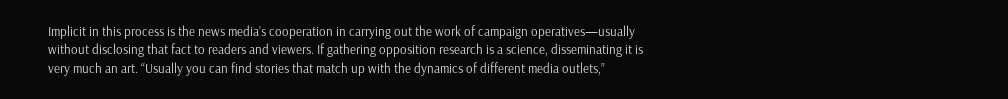Implicit in this process is the news media’s cooperation in carrying out the work of campaign operatives—usually without disclosing that fact to readers and viewers. If gathering opposition research is a science, disseminating it is very much an art. “Usually you can find stories that match up with the dynamics of different media outlets,”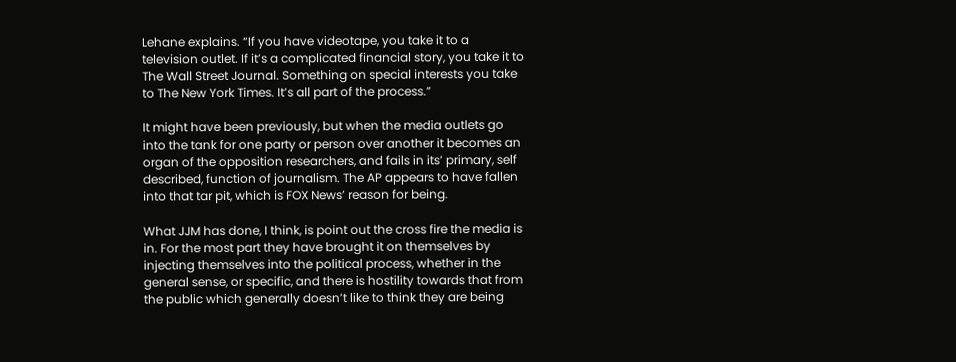Lehane explains. “If you have videotape, you take it to a television outlet. If it’s a complicated financial story, you take it to The Wall Street Journal. Something on special interests you take to The New York Times. It’s all part of the process.”

It might have been previously, but when the media outlets go into the tank for one party or person over another it becomes an organ of the opposition researchers, and fails in its’ primary, self described, function of journalism. The AP appears to have fallen into that tar pit, which is FOX News’ reason for being.

What JJM has done, I think, is point out the cross fire the media is in. For the most part they have brought it on themselves by injecting themselves into the political process, whether in the general sense, or specific, and there is hostility towards that from the public which generally doesn’t like to think they are being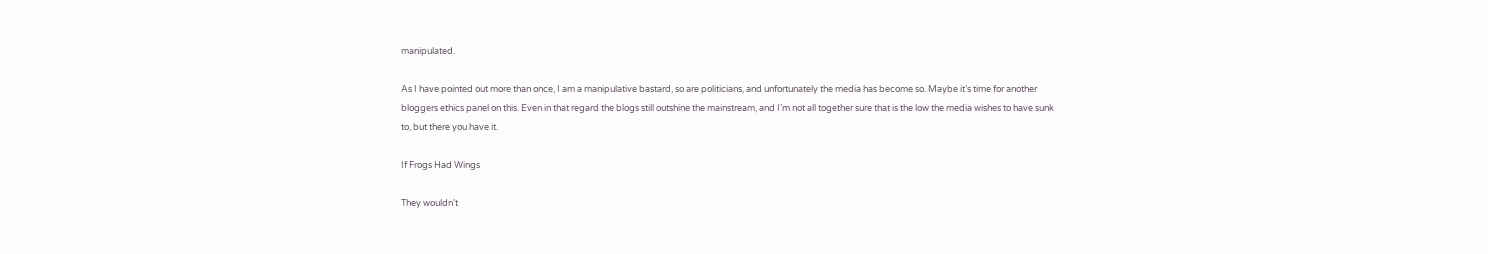manipulated.

As I have pointed out more than once, I am a manipulative bastard, so are politicians, and unfortunately the media has become so. Maybe it’s time for another bloggers ethics panel on this. Even in that regard the blogs still outshine the mainstream, and I’m not all together sure that is the low the media wishes to have sunk to, but there you have it.

If Frogs Had Wings

They wouldn’t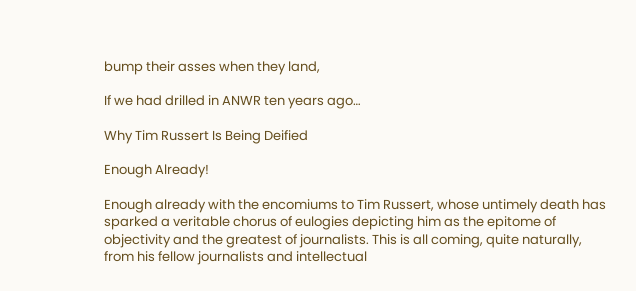bump their asses when they land,

If we had drilled in ANWR ten years ago…

Why Tim Russert Is Being Deified

Enough Already!

Enough already with the encomiums to Tim Russert, whose untimely death has sparked a veritable chorus of eulogies depicting him as the epitome of objectivity and the greatest of journalists. This is all coming, quite naturally, from his fellow journalists and intellectual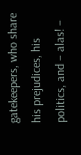gatekeepers, who share his prejudices, his politics, and – alas! –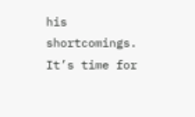his shortcomings. It’s time for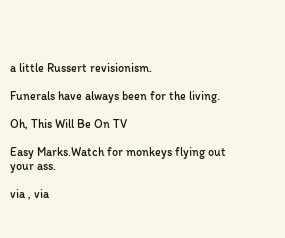a little Russert revisionism.

Funerals have always been for the living.

Oh, This Will Be On TV

Easy Marks.Watch for monkeys flying out your ass.

via , via